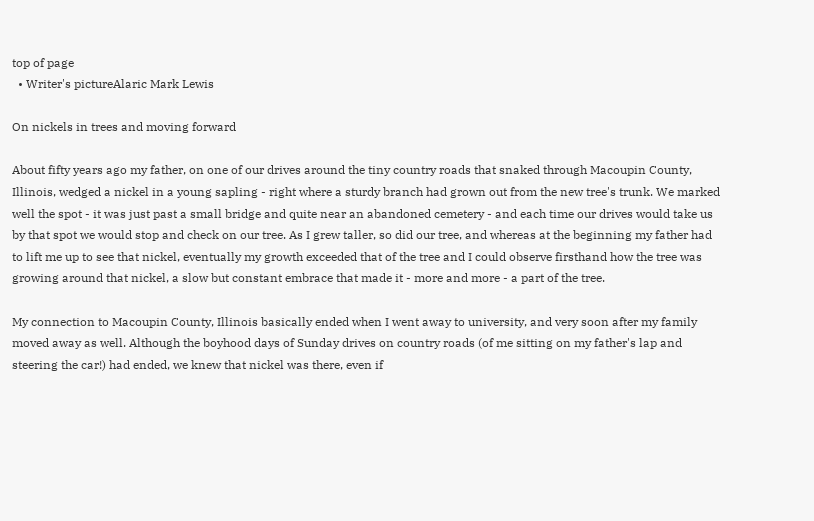top of page
  • Writer's pictureAlaric Mark Lewis

On nickels in trees and moving forward

About fifty years ago my father, on one of our drives around the tiny country roads that snaked through Macoupin County, Illinois, wedged a nickel in a young sapling - right where a sturdy branch had grown out from the new tree's trunk. We marked well the spot - it was just past a small bridge and quite near an abandoned cemetery - and each time our drives would take us by that spot we would stop and check on our tree. As I grew taller, so did our tree, and whereas at the beginning my father had to lift me up to see that nickel, eventually my growth exceeded that of the tree and I could observe firsthand how the tree was growing around that nickel, a slow but constant embrace that made it - more and more - a part of the tree.

My connection to Macoupin County, Illinois basically ended when I went away to university, and very soon after my family moved away as well. Although the boyhood days of Sunday drives on country roads (of me sitting on my father's lap and steering the car!) had ended, we knew that nickel was there, even if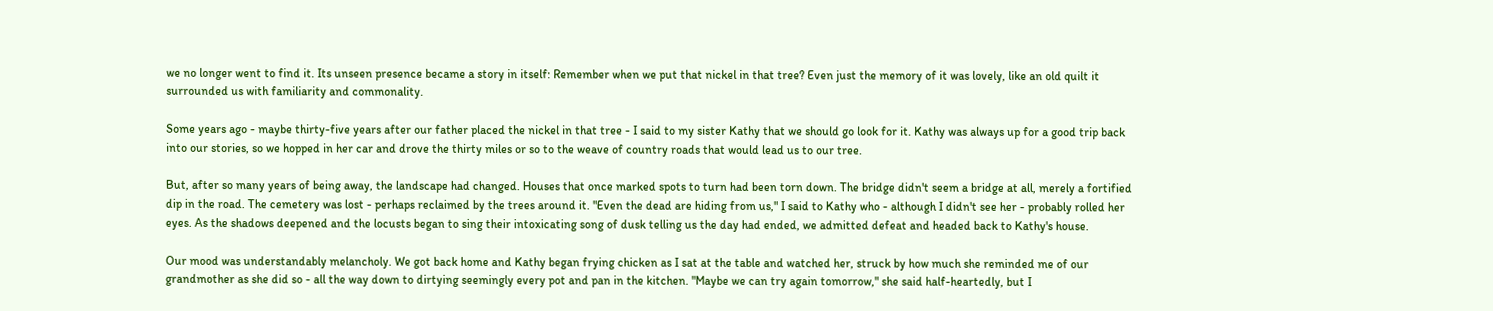we no longer went to find it. Its unseen presence became a story in itself: Remember when we put that nickel in that tree? Even just the memory of it was lovely, like an old quilt it surrounded us with familiarity and commonality.

Some years ago - maybe thirty-five years after our father placed the nickel in that tree - I said to my sister Kathy that we should go look for it. Kathy was always up for a good trip back into our stories, so we hopped in her car and drove the thirty miles or so to the weave of country roads that would lead us to our tree.

But, after so many years of being away, the landscape had changed. Houses that once marked spots to turn had been torn down. The bridge didn't seem a bridge at all, merely a fortified dip in the road. The cemetery was lost - perhaps reclaimed by the trees around it. "Even the dead are hiding from us," I said to Kathy who - although I didn't see her - probably rolled her eyes. As the shadows deepened and the locusts began to sing their intoxicating song of dusk telling us the day had ended, we admitted defeat and headed back to Kathy's house.

Our mood was understandably melancholy. We got back home and Kathy began frying chicken as I sat at the table and watched her, struck by how much she reminded me of our grandmother as she did so - all the way down to dirtying seemingly every pot and pan in the kitchen. "Maybe we can try again tomorrow," she said half-heartedly, but I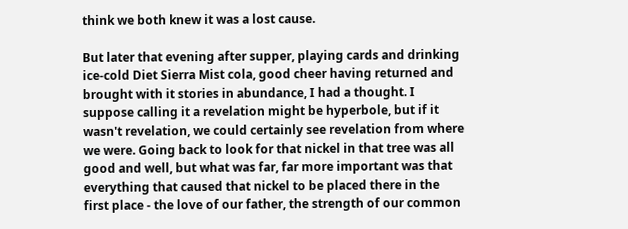think we both knew it was a lost cause.

But later that evening after supper, playing cards and drinking ice-cold Diet Sierra Mist cola, good cheer having returned and brought with it stories in abundance, I had a thought. I suppose calling it a revelation might be hyperbole, but if it wasn't revelation, we could certainly see revelation from where we were. Going back to look for that nickel in that tree was all good and well, but what was far, far more important was that everything that caused that nickel to be placed there in the first place - the love of our father, the strength of our common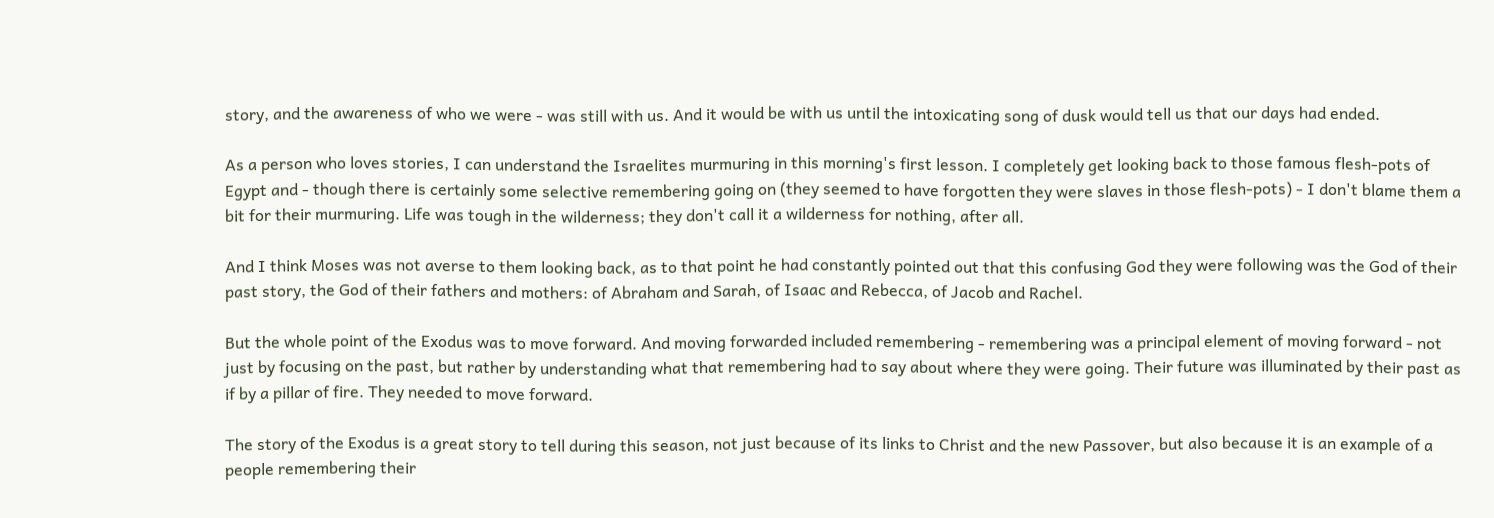story, and the awareness of who we were - was still with us. And it would be with us until the intoxicating song of dusk would tell us that our days had ended.

As a person who loves stories, I can understand the Israelites murmuring in this morning's first lesson. I completely get looking back to those famous flesh-pots of Egypt and - though there is certainly some selective remembering going on (they seemed to have forgotten they were slaves in those flesh-pots) - I don't blame them a bit for their murmuring. Life was tough in the wilderness; they don't call it a wilderness for nothing, after all.

And I think Moses was not averse to them looking back, as to that point he had constantly pointed out that this confusing God they were following was the God of their past story, the God of their fathers and mothers: of Abraham and Sarah, of Isaac and Rebecca, of Jacob and Rachel.

But the whole point of the Exodus was to move forward. And moving forwarded included remembering - remembering was a principal element of moving forward - not just by focusing on the past, but rather by understanding what that remembering had to say about where they were going. Their future was illuminated by their past as if by a pillar of fire. They needed to move forward.

The story of the Exodus is a great story to tell during this season, not just because of its links to Christ and the new Passover, but also because it is an example of a people remembering their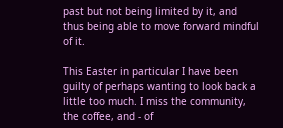past but not being limited by it, and thus being able to move forward mindful of it.

This Easter in particular I have been guilty of perhaps wanting to look back a little too much. I miss the community, the coffee, and - of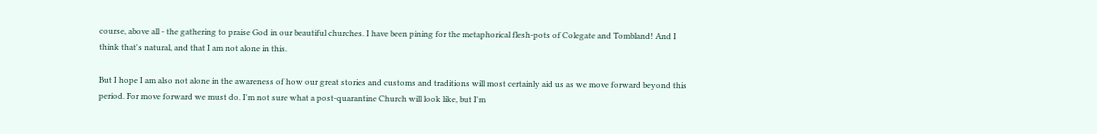course, above all - the gathering to praise God in our beautiful churches. I have been pining for the metaphorical flesh-pots of Colegate and Tombland! And I think that's natural, and that I am not alone in this.

But I hope I am also not alone in the awareness of how our great stories and customs and traditions will most certainly aid us as we move forward beyond this period. For move forward we must do. I'm not sure what a post-quarantine Church will look like, but I'm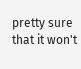pretty sure that it won't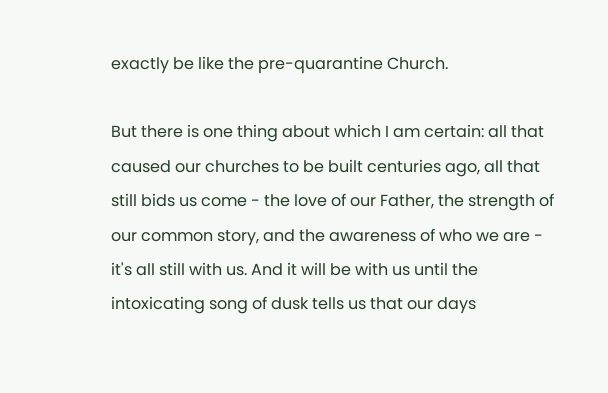exactly be like the pre-quarantine Church.

But there is one thing about which I am certain: all that caused our churches to be built centuries ago, all that still bids us come - the love of our Father, the strength of our common story, and the awareness of who we are - it's all still with us. And it will be with us until the intoxicating song of dusk tells us that our days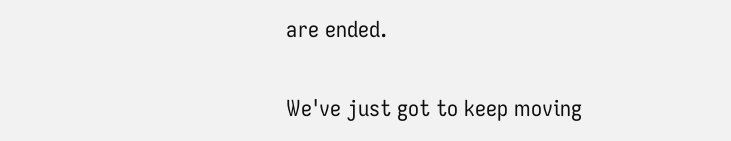are ended.

We've just got to keep moving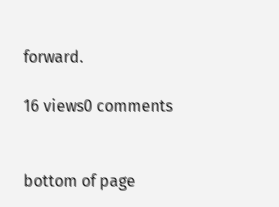forward.

16 views0 comments


bottom of page